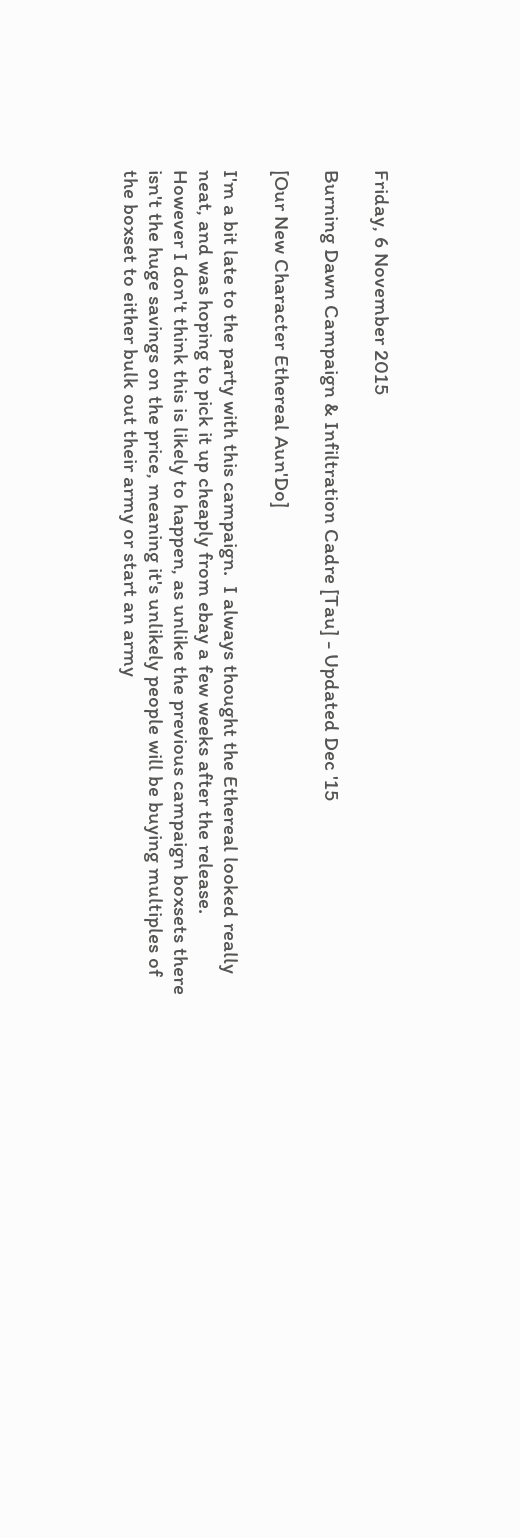Friday, 6 November 2015

Burning Dawn Campaign & Infiltration Cadre [Tau] - Updated Dec '15

[Our New Character Ethereal Aun'Do]

I'm a bit late to the party with this campaign.  I always thought the Ethereal looked really neat, and was hoping to pick it up cheaply from ebay a few weeks after the release.  However I don't think this is likely to happen, as unlike the previous campaign boxsets there isn't the huge savings on the price, meaning it's unlikely people will be buying multiples of the boxset to either bulk out their army or start an army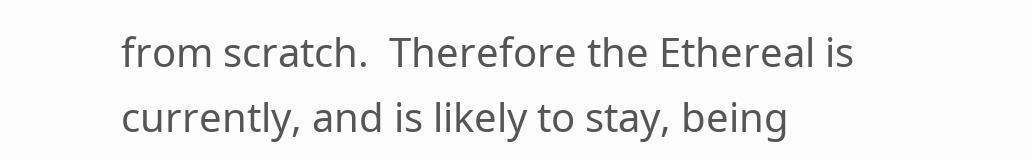from scratch.  Therefore the Ethereal is currently, and is likely to stay, being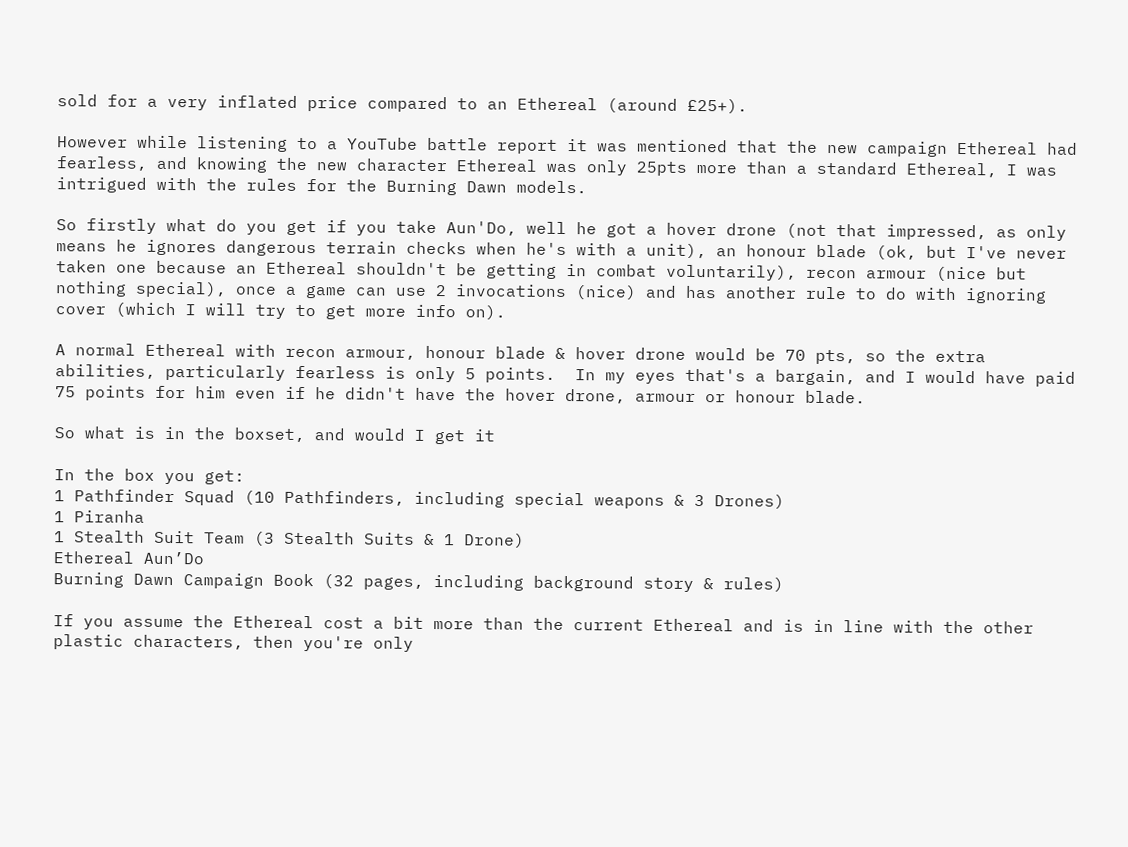sold for a very inflated price compared to an Ethereal (around £25+).

However while listening to a YouTube battle report it was mentioned that the new campaign Ethereal had fearless, and knowing the new character Ethereal was only 25pts more than a standard Ethereal, I was intrigued with the rules for the Burning Dawn models.

So firstly what do you get if you take Aun'Do, well he got a hover drone (not that impressed, as only means he ignores dangerous terrain checks when he's with a unit), an honour blade (ok, but I've never taken one because an Ethereal shouldn't be getting in combat voluntarily), recon armour (nice but nothing special), once a game can use 2 invocations (nice) and has another rule to do with ignoring cover (which I will try to get more info on).

A normal Ethereal with recon armour, honour blade & hover drone would be 70 pts, so the extra abilities, particularly fearless is only 5 points.  In my eyes that's a bargain, and I would have paid 75 points for him even if he didn't have the hover drone, armour or honour blade.

So what is in the boxset, and would I get it

In the box you get:
1 Pathfinder Squad (10 Pathfinders, including special weapons & 3 Drones)
1 Piranha
1 Stealth Suit Team (3 Stealth Suits & 1 Drone)
Ethereal Aun’Do
Burning Dawn Campaign Book (32 pages, including background story & rules)

If you assume the Ethereal cost a bit more than the current Ethereal and is in line with the other plastic characters, then you're only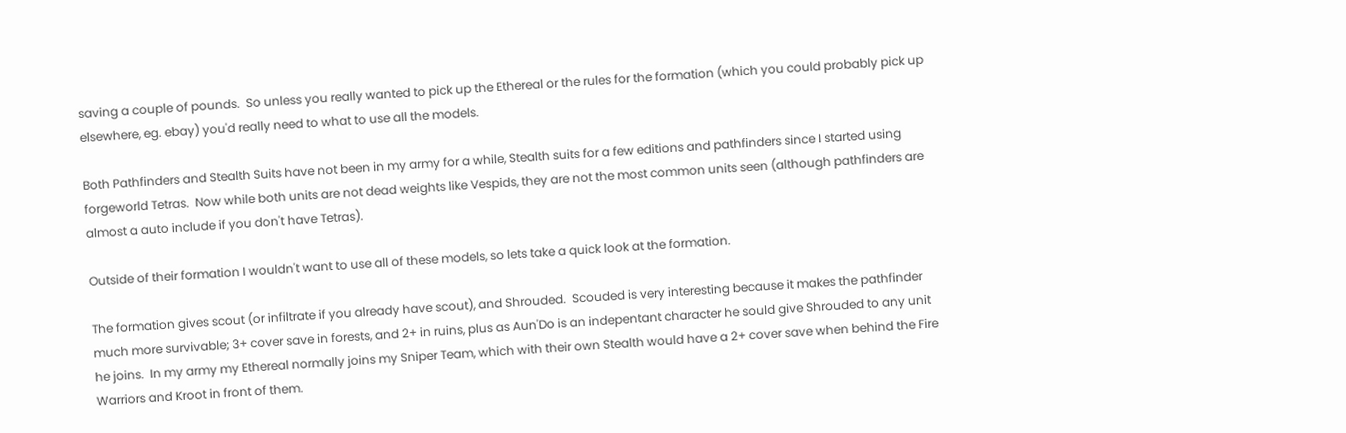saving a couple of pounds.  So unless you really wanted to pick up the Ethereal or the rules for the formation (which you could probably pick up elsewhere, eg. ebay) you'd really need to what to use all the models.

Both Pathfinders and Stealth Suits have not been in my army for a while, Stealth suits for a few editions and pathfinders since I started using forgeworld Tetras.  Now while both units are not dead weights like Vespids, they are not the most common units seen (although pathfinders are almost a auto include if you don't have Tetras).

Outside of their formation I wouldn't want to use all of these models, so lets take a quick look at the formation.

The formation gives scout (or infiltrate if you already have scout), and Shrouded.  Scouded is very interesting because it makes the pathfinder much more survivable; 3+ cover save in forests, and 2+ in ruins, plus as Aun'Do is an indepentant character he sould give Shrouded to any unit he joins.  In my army my Ethereal normally joins my Sniper Team, which with their own Stealth would have a 2+ cover save when behind the Fire Warriors and Kroot in front of them.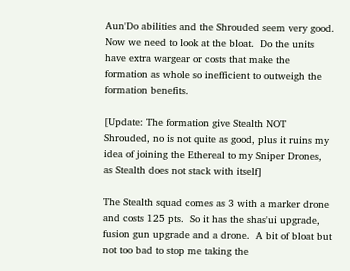Aun'Do abilities and the Shrouded seem very good.  Now we need to look at the bloat.  Do the units have extra wargear or costs that make the formation as whole so inefficient to outweigh the formation benefits.

[Update: The formation give Stealth NOT Shrouded, no is not quite as good, plus it ruins my idea of joining the Ethereal to my Sniper Drones, as Stealth does not stack with itself]

The Stealth squad comes as 3 with a marker drone and costs 125 pts.  So it has the shas'ui upgrade, fusion gun upgrade and a drone.  A bit of bloat but not too bad to stop me taking the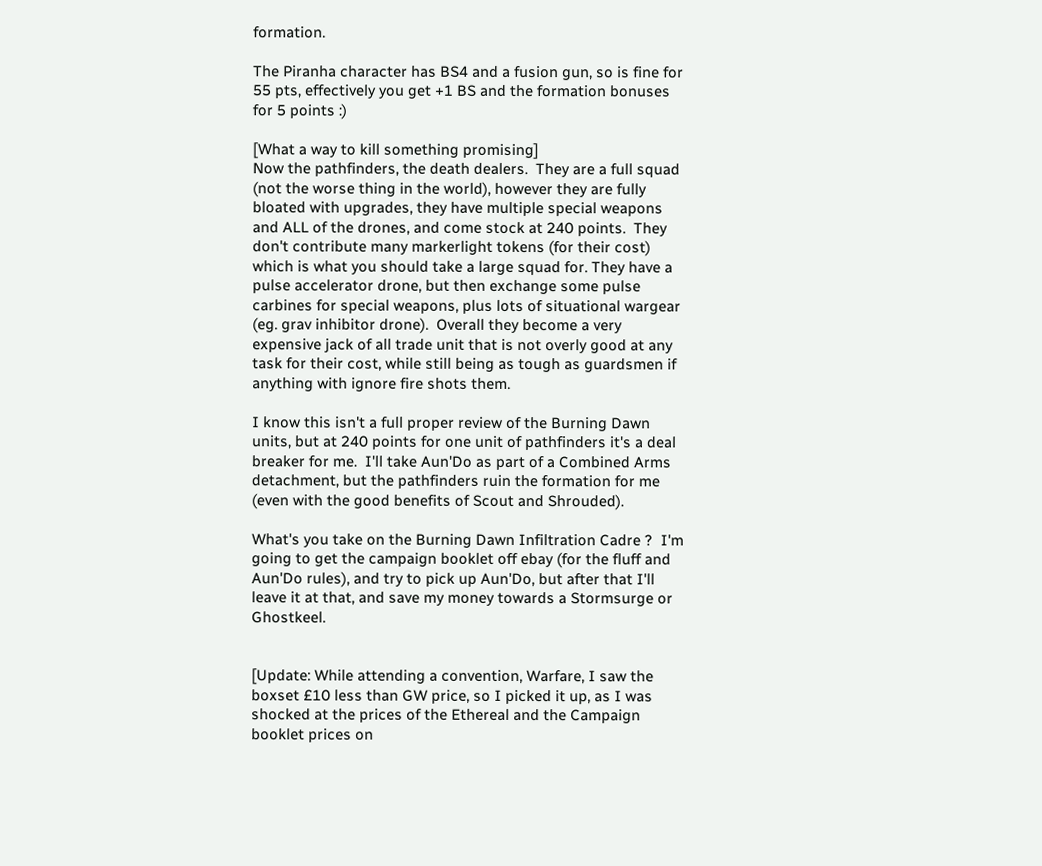formation.

The Piranha character has BS4 and a fusion gun, so is fine for 55 pts, effectively you get +1 BS and the formation bonuses for 5 points :)

[What a way to kill something promising]
Now the pathfinders, the death dealers.  They are a full squad (not the worse thing in the world), however they are fully bloated with upgrades, they have multiple special weapons and ALL of the drones, and come stock at 240 points.  They don't contribute many markerlight tokens (for their cost) which is what you should take a large squad for. They have a pulse accelerator drone, but then exchange some pulse carbines for special weapons, plus lots of situational wargear (eg. grav inhibitor drone).  Overall they become a very expensive jack of all trade unit that is not overly good at any task for their cost, while still being as tough as guardsmen if anything with ignore fire shots them.

I know this isn't a full proper review of the Burning Dawn units, but at 240 points for one unit of pathfinders it's a deal breaker for me.  I'll take Aun'Do as part of a Combined Arms detachment, but the pathfinders ruin the formation for me (even with the good benefits of Scout and Shrouded).

What's you take on the Burning Dawn Infiltration Cadre ?  I'm going to get the campaign booklet off ebay (for the fluff and Aun'Do rules), and try to pick up Aun'Do, but after that I'll leave it at that, and save my money towards a Stormsurge or Ghostkeel.


[Update: While attending a convention, Warfare, I saw the boxset £10 less than GW price, so I picked it up, as I was shocked at the prices of the Ethereal and the Campaign booklet prices on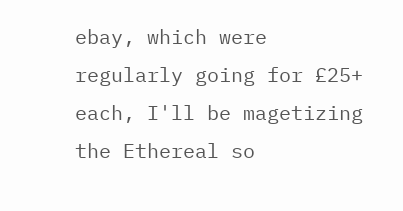ebay, which were regularly going for £25+ each, I'll be magetizing the Ethereal so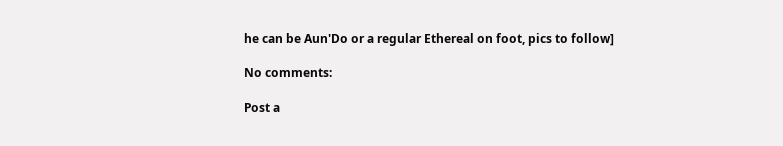he can be Aun'Do or a regular Ethereal on foot, pics to follow]

No comments:

Post a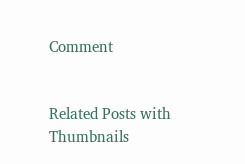Comment


Related Posts with Thumbnails